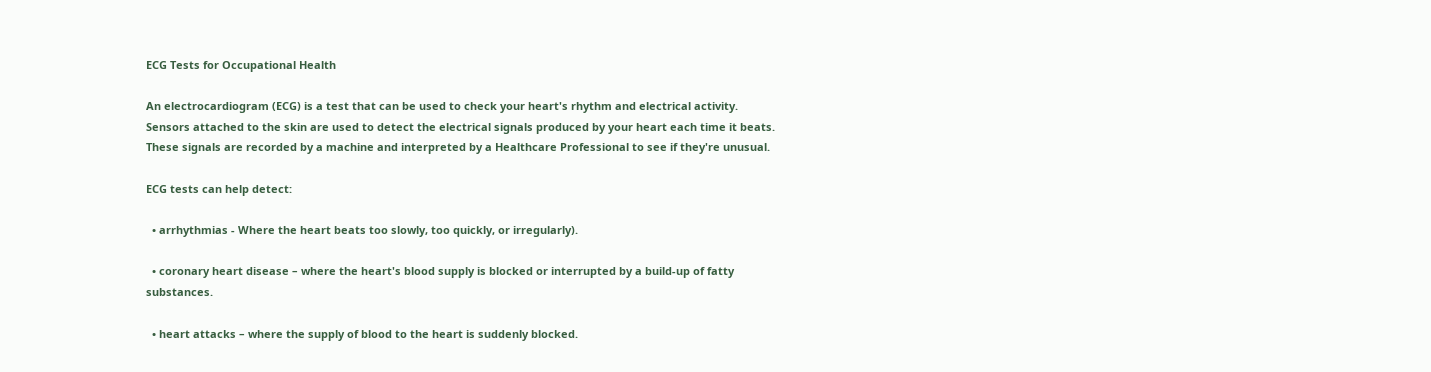ECG Tests for Occupational Health

An electrocardiogram (ECG) is a test that can be used to check your heart's rhythm and electrical activity. Sensors attached to the skin are used to detect the electrical signals produced by your heart each time it beats.
These signals are recorded by a machine and interpreted by a Healthcare Professional to see if they're unusual.

ECG tests can help detect:

  • arrhythmias - Where the heart beats too slowly, too quickly, or irregularly).

  • coronary heart disease – where the heart's blood supply is blocked or interrupted by a build-up of fatty substances.

  • heart attacks – where the supply of blood to the heart is suddenly blocked.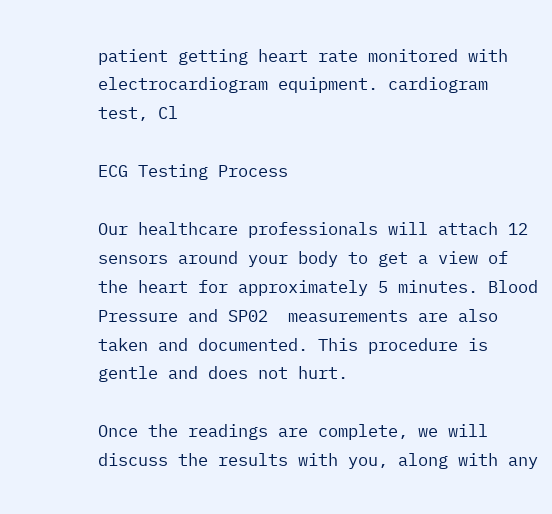patient getting heart rate monitored with electrocardiogram equipment. cardiogram test, Cl

ECG Testing Process

Our healthcare professionals will attach 12 sensors around your body to get a view of the heart for approximately 5 minutes. Blood Pressure and SP02  measurements are also taken and documented. This procedure is gentle and does not hurt.

Once the readings are complete, we will discuss the results with you, along with any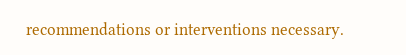recommendations or interventions necessary.